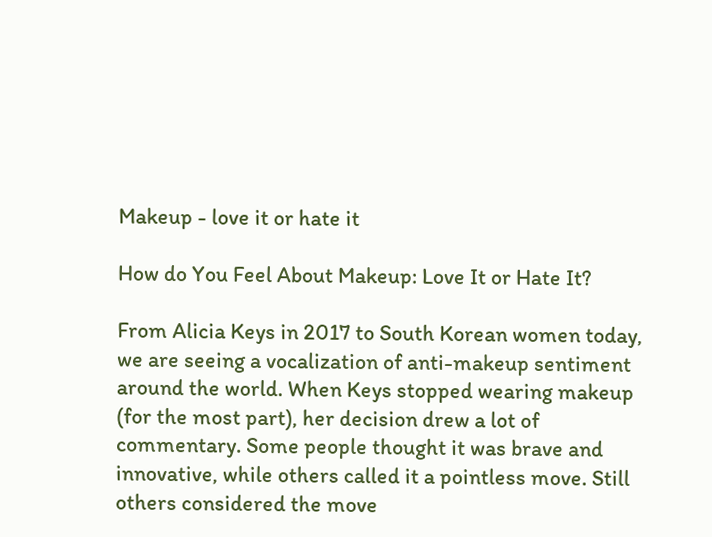Makeup - love it or hate it

How do You Feel About Makeup: Love It or Hate It?

From Alicia Keys in 2017 to South Korean women today, we are seeing a vocalization of anti-makeup sentiment around the world. When Keys stopped wearing makeup (for the most part), her decision drew a lot of commentary. Some people thought it was brave and innovative, while others called it a pointless move. Still others considered the move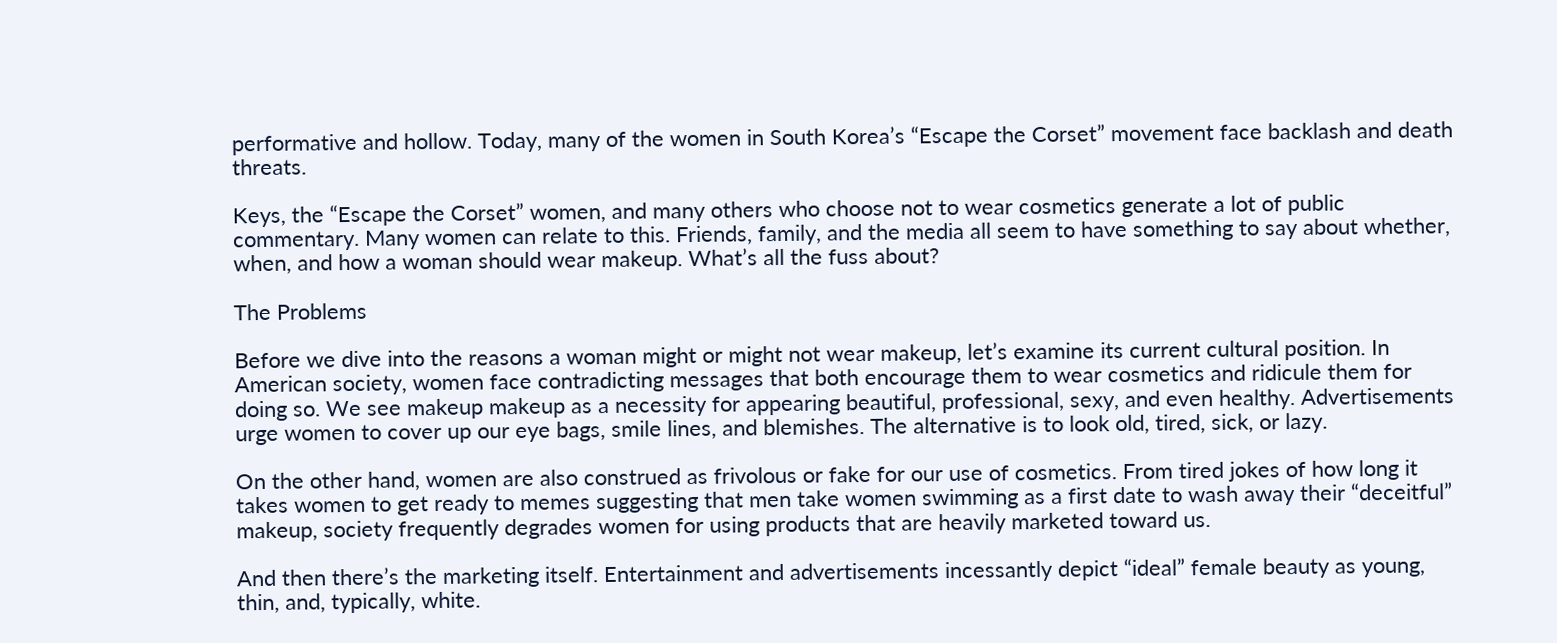performative and hollow. Today, many of the women in South Korea’s “Escape the Corset” movement face backlash and death threats.

Keys, the “Escape the Corset” women, and many others who choose not to wear cosmetics generate a lot of public commentary. Many women can relate to this. Friends, family, and the media all seem to have something to say about whether, when, and how a woman should wear makeup. What’s all the fuss about?

The Problems

Before we dive into the reasons a woman might or might not wear makeup, let’s examine its current cultural position. In American society, women face contradicting messages that both encourage them to wear cosmetics and ridicule them for doing so. We see makeup makeup as a necessity for appearing beautiful, professional, sexy, and even healthy. Advertisements urge women to cover up our eye bags, smile lines, and blemishes. The alternative is to look old, tired, sick, or lazy.

On the other hand, women are also construed as frivolous or fake for our use of cosmetics. From tired jokes of how long it takes women to get ready to memes suggesting that men take women swimming as a first date to wash away their “deceitful” makeup, society frequently degrades women for using products that are heavily marketed toward us.

And then there’s the marketing itself. Entertainment and advertisements incessantly depict “ideal” female beauty as young, thin, and, typically, white.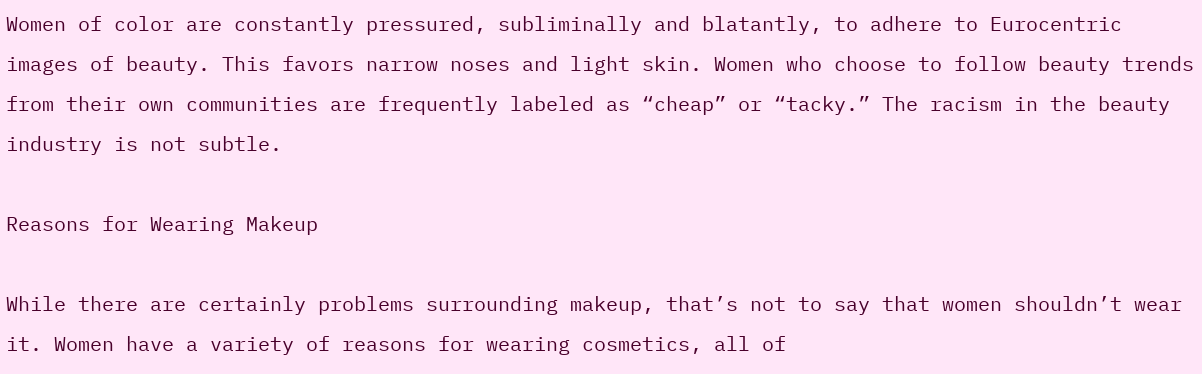Women of color are constantly pressured, subliminally and blatantly, to adhere to Eurocentric images of beauty. This favors narrow noses and light skin. Women who choose to follow beauty trends from their own communities are frequently labeled as “cheap” or “tacky.” The racism in the beauty industry is not subtle.

Reasons for Wearing Makeup

While there are certainly problems surrounding makeup, that’s not to say that women shouldn’t wear it. Women have a variety of reasons for wearing cosmetics, all of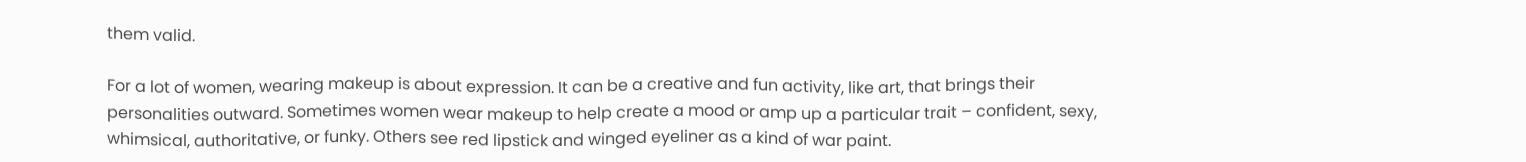them valid.

For a lot of women, wearing makeup is about expression. It can be a creative and fun activity, like art, that brings their personalities outward. Sometimes women wear makeup to help create a mood or amp up a particular trait – confident, sexy, whimsical, authoritative, or funky. Others see red lipstick and winged eyeliner as a kind of war paint.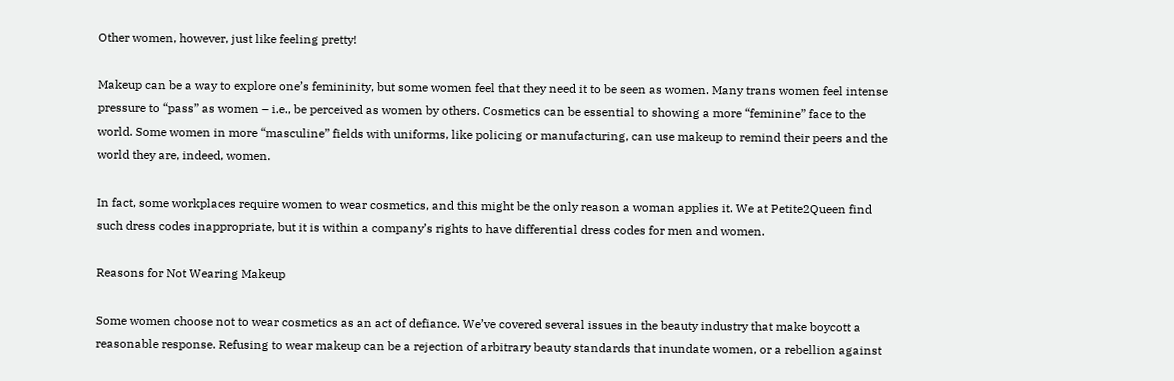Other women, however, just like feeling pretty!

Makeup can be a way to explore one’s femininity, but some women feel that they need it to be seen as women. Many trans women feel intense pressure to “pass” as women – i.e., be perceived as women by others. Cosmetics can be essential to showing a more “feminine” face to the world. Some women in more “masculine” fields with uniforms, like policing or manufacturing, can use makeup to remind their peers and the world they are, indeed, women.

In fact, some workplaces require women to wear cosmetics, and this might be the only reason a woman applies it. We at Petite2Queen find such dress codes inappropriate, but it is within a company’s rights to have differential dress codes for men and women.

Reasons for Not Wearing Makeup

Some women choose not to wear cosmetics as an act of defiance. We’ve covered several issues in the beauty industry that make boycott a reasonable response. Refusing to wear makeup can be a rejection of arbitrary beauty standards that inundate women, or a rebellion against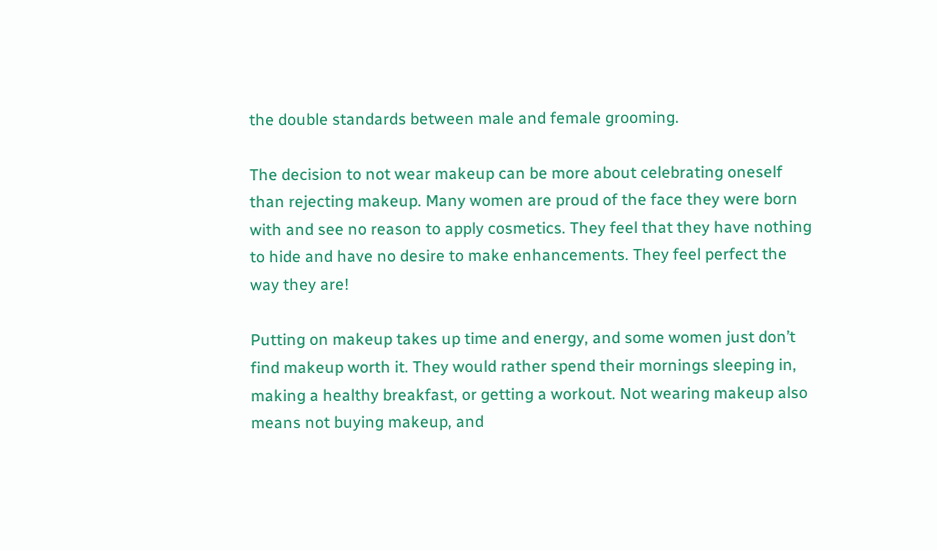the double standards between male and female grooming.

The decision to not wear makeup can be more about celebrating oneself than rejecting makeup. Many women are proud of the face they were born with and see no reason to apply cosmetics. They feel that they have nothing to hide and have no desire to make enhancements. They feel perfect the way they are!

Putting on makeup takes up time and energy, and some women just don’t find makeup worth it. They would rather spend their mornings sleeping in, making a healthy breakfast, or getting a workout. Not wearing makeup also means not buying makeup, and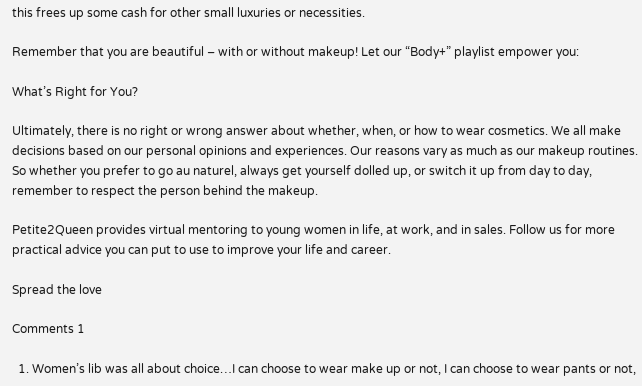this frees up some cash for other small luxuries or necessities.

Remember that you are beautiful – with or without makeup! Let our “Body+” playlist empower you:

What’s Right for You?

Ultimately, there is no right or wrong answer about whether, when, or how to wear cosmetics. We all make decisions based on our personal opinions and experiences. Our reasons vary as much as our makeup routines. So whether you prefer to go au naturel, always get yourself dolled up, or switch it up from day to day, remember to respect the person behind the makeup.

Petite2Queen provides virtual mentoring to young women in life, at work, and in sales. Follow us for more practical advice you can put to use to improve your life and career.

Spread the love

Comments 1

  1. Women’s lib was all about choice…I can choose to wear make up or not, I can choose to wear pants or not,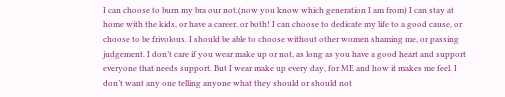I can choose to burn my bra our not.(now you know which generation I am from) I can stay at home with the kids, or have a career, or both! I can choose to dedicate my life to a good cause, or choose to be frivolous. I should be able to choose without other women shaming me, or passing judgement. I don’t care if you wear make up or not, as long as you have a good heart and support everyone that needs support. But I wear make up every day, for ME and how it makes me feel. I don’t want any one telling anyone what they should or should not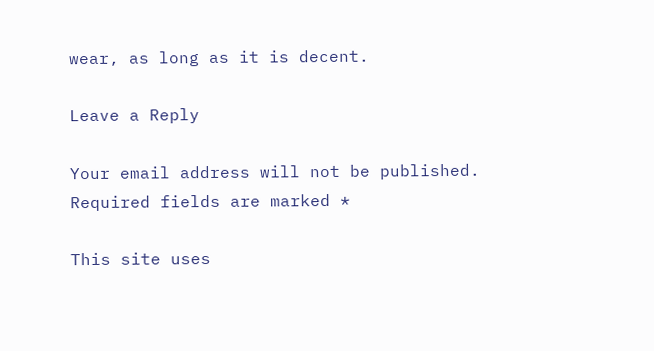wear, as long as it is decent.

Leave a Reply

Your email address will not be published. Required fields are marked *

This site uses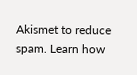Akismet to reduce spam. Learn how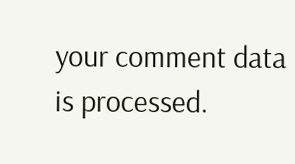your comment data is processed.